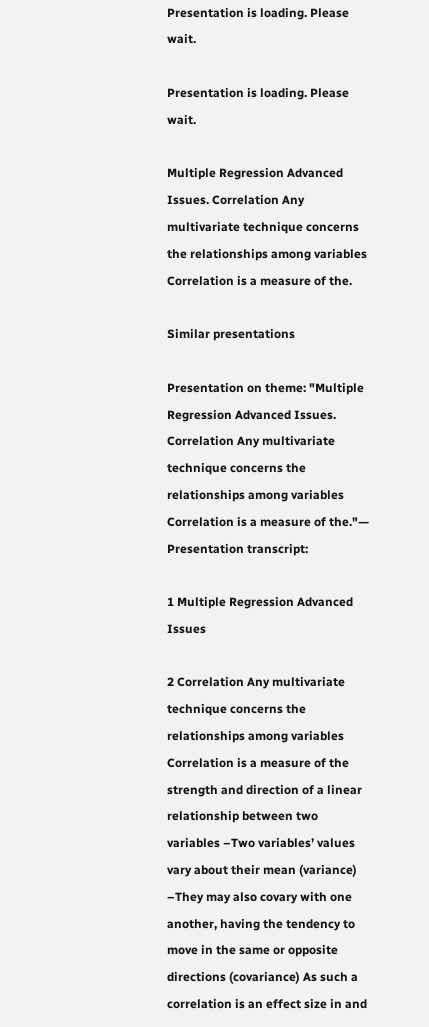Presentation is loading. Please wait.

Presentation is loading. Please wait.

Multiple Regression Advanced Issues. Correlation Any multivariate technique concerns the relationships among variables Correlation is a measure of the.

Similar presentations

Presentation on theme: "Multiple Regression Advanced Issues. Correlation Any multivariate technique concerns the relationships among variables Correlation is a measure of the."— Presentation transcript:

1 Multiple Regression Advanced Issues

2 Correlation Any multivariate technique concerns the relationships among variables Correlation is a measure of the strength and direction of a linear relationship between two variables –Two variables’ values vary about their mean (variance) –They may also covary with one another, having the tendency to move in the same or opposite directions (covariance) As such a correlation is an effect size in and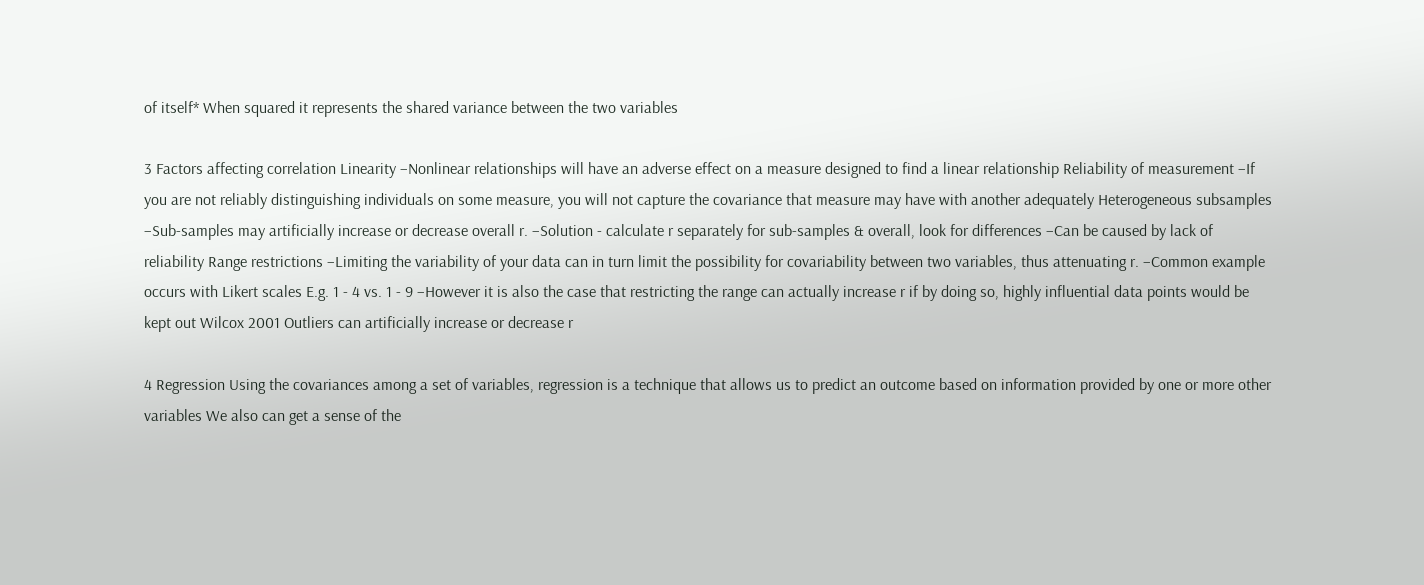of itself* When squared it represents the shared variance between the two variables

3 Factors affecting correlation Linearity –Nonlinear relationships will have an adverse effect on a measure designed to find a linear relationship Reliability of measurement –If you are not reliably distinguishing individuals on some measure, you will not capture the covariance that measure may have with another adequately Heterogeneous subsamples –Sub-samples may artificially increase or decrease overall r. –Solution - calculate r separately for sub-samples & overall, look for differences –Can be caused by lack of reliability Range restrictions –Limiting the variability of your data can in turn limit the possibility for covariability between two variables, thus attenuating r. –Common example occurs with Likert scales E.g. 1 - 4 vs. 1 - 9 –However it is also the case that restricting the range can actually increase r if by doing so, highly influential data points would be kept out Wilcox 2001 Outliers can artificially increase or decrease r

4 Regression Using the covariances among a set of variables, regression is a technique that allows us to predict an outcome based on information provided by one or more other variables We also can get a sense of the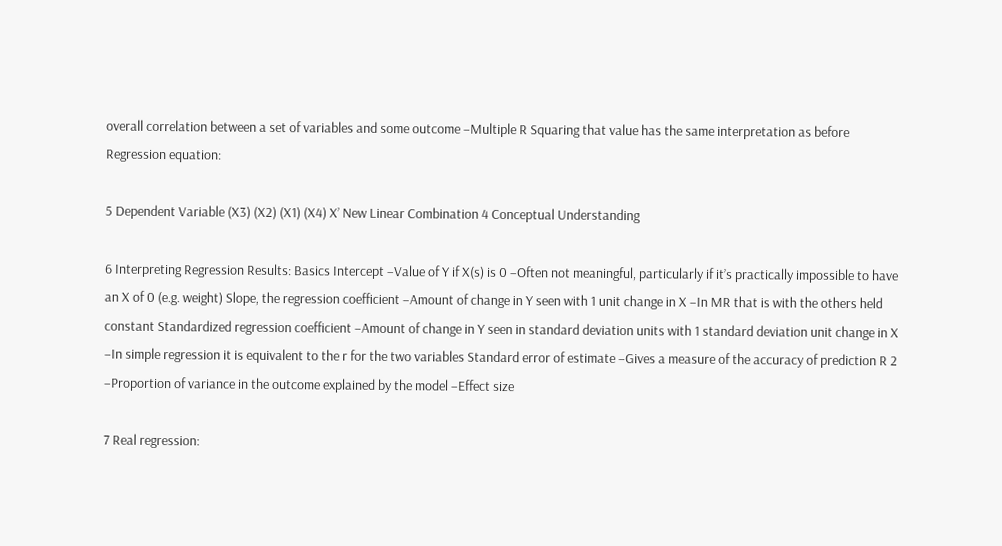overall correlation between a set of variables and some outcome –Multiple R Squaring that value has the same interpretation as before Regression equation:

5 Dependent Variable (X3) (X2) (X1) (X4) X’ New Linear Combination 4 Conceptual Understanding

6 Interpreting Regression Results: Basics Intercept –Value of Y if X(s) is 0 –Often not meaningful, particularly if it’s practically impossible to have an X of 0 (e.g. weight) Slope, the regression coefficient –Amount of change in Y seen with 1 unit change in X –In MR that is with the others held constant Standardized regression coefficient –Amount of change in Y seen in standard deviation units with 1 standard deviation unit change in X –In simple regression it is equivalent to the r for the two variables Standard error of estimate –Gives a measure of the accuracy of prediction R 2 –Proportion of variance in the outcome explained by the model –Effect size

7 Real regression: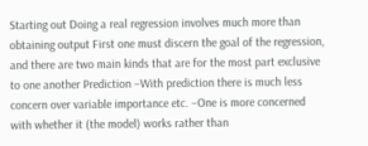Starting out Doing a real regression involves much more than obtaining output First one must discern the goal of the regression, and there are two main kinds that are for the most part exclusive to one another Prediction –With prediction there is much less concern over variable importance etc. –One is more concerned with whether it (the model) works rather than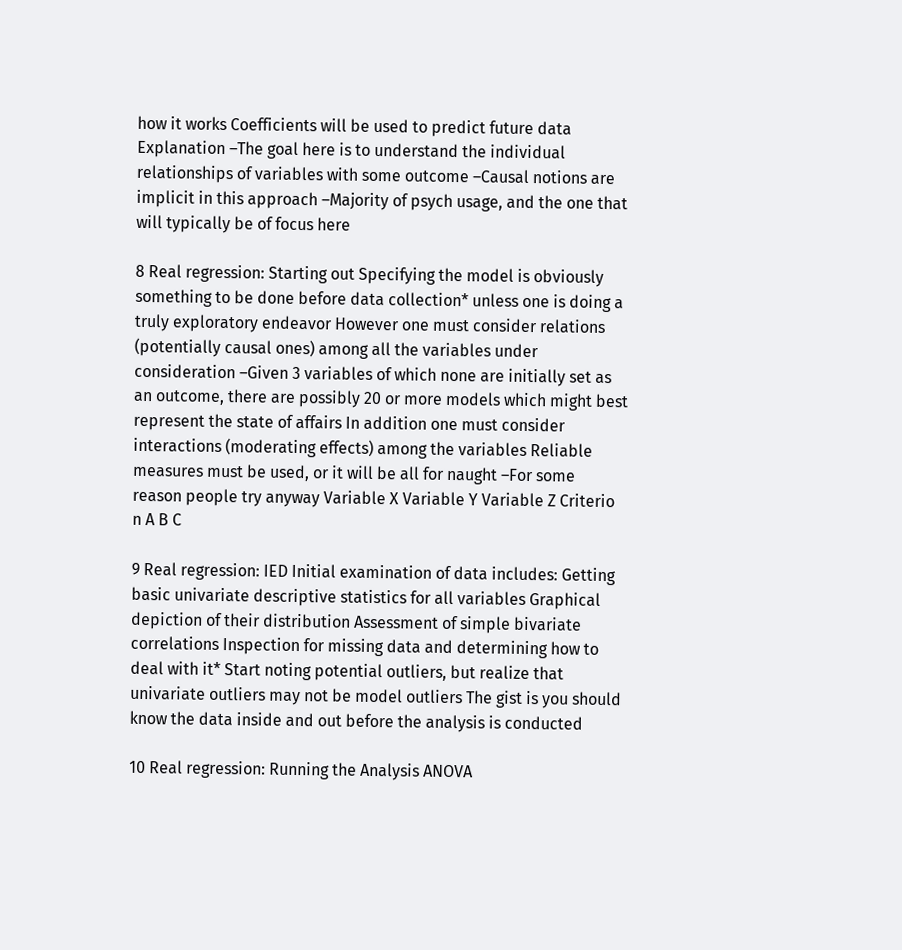how it works Coefficients will be used to predict future data Explanation –The goal here is to understand the individual relationships of variables with some outcome –Causal notions are implicit in this approach –Majority of psych usage, and the one that will typically be of focus here

8 Real regression: Starting out Specifying the model is obviously something to be done before data collection* unless one is doing a truly exploratory endeavor However one must consider relations (potentially causal ones) among all the variables under consideration –Given 3 variables of which none are initially set as an outcome, there are possibly 20 or more models which might best represent the state of affairs In addition one must consider interactions (moderating effects) among the variables Reliable measures must be used, or it will be all for naught –For some reason people try anyway Variable X Variable Y Variable Z Criterio n A B C

9 Real regression: IED Initial examination of data includes: Getting basic univariate descriptive statistics for all variables Graphical depiction of their distribution Assessment of simple bivariate correlations Inspection for missing data and determining how to deal with it* Start noting potential outliers, but realize that univariate outliers may not be model outliers The gist is you should know the data inside and out before the analysis is conducted

10 Real regression: Running the Analysis ANOVA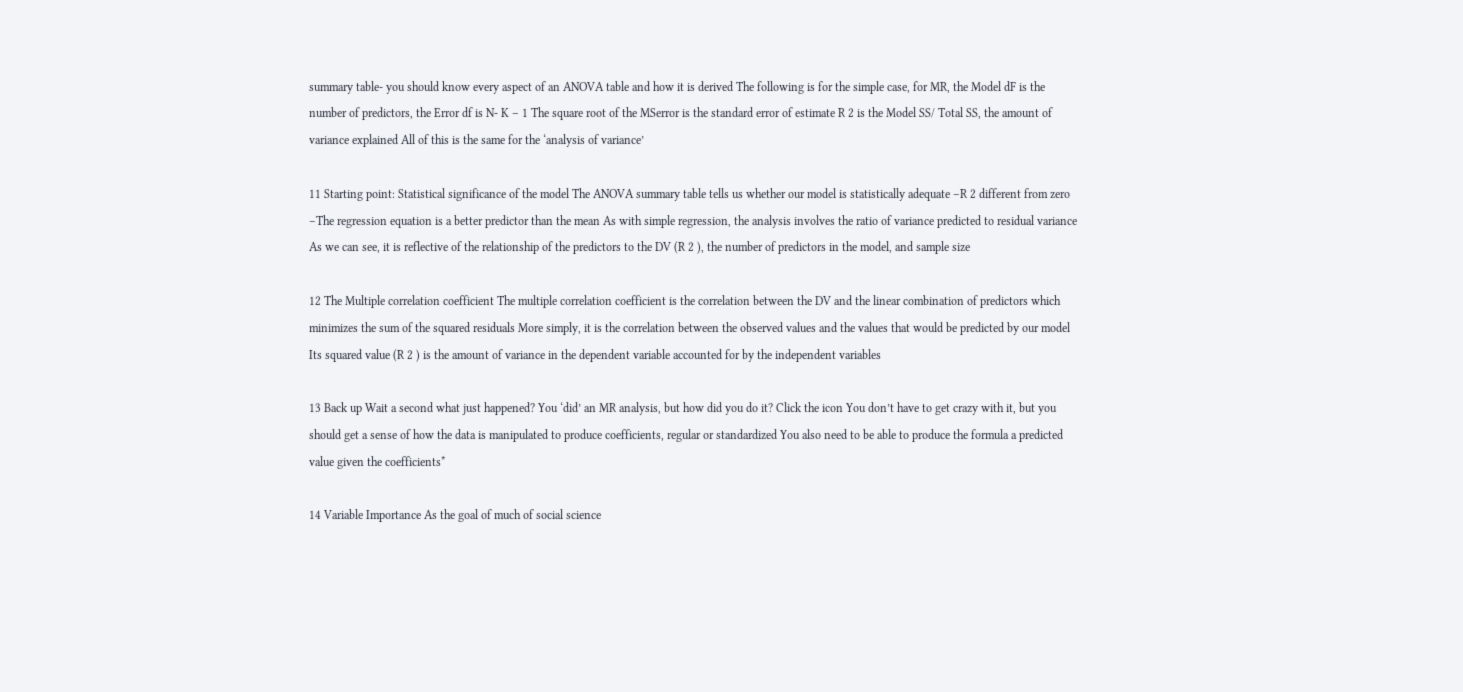summary table- you should know every aspect of an ANOVA table and how it is derived The following is for the simple case, for MR, the Model dF is the number of predictors, the Error df is N- K – 1 The square root of the MSerror is the standard error of estimate R 2 is the Model SS/ Total SS, the amount of variance explained All of this is the same for the ‘analysis of variance’

11 Starting point: Statistical significance of the model The ANOVA summary table tells us whether our model is statistically adequate –R 2 different from zero –The regression equation is a better predictor than the mean As with simple regression, the analysis involves the ratio of variance predicted to residual variance As we can see, it is reflective of the relationship of the predictors to the DV (R 2 ), the number of predictors in the model, and sample size

12 The Multiple correlation coefficient The multiple correlation coefficient is the correlation between the DV and the linear combination of predictors which minimizes the sum of the squared residuals More simply, it is the correlation between the observed values and the values that would be predicted by our model Its squared value (R 2 ) is the amount of variance in the dependent variable accounted for by the independent variables

13 Back up Wait a second what just happened? You ‘did’ an MR analysis, but how did you do it? Click the icon You don’t have to get crazy with it, but you should get a sense of how the data is manipulated to produce coefficients, regular or standardized You also need to be able to produce the formula a predicted value given the coefficients*

14 Variable Importance As the goal of much of social science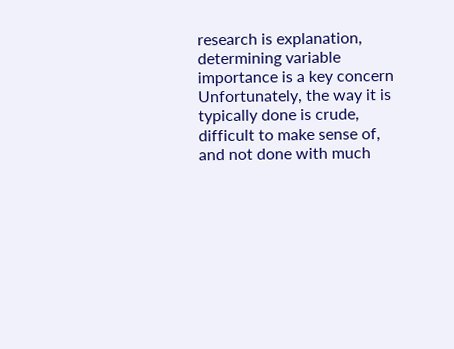research is explanation, determining variable importance is a key concern Unfortunately, the way it is typically done is crude, difficult to make sense of, and not done with much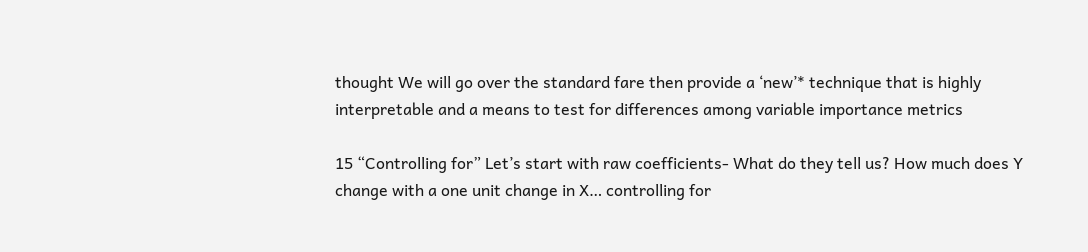thought We will go over the standard fare then provide a ‘new’* technique that is highly interpretable and a means to test for differences among variable importance metrics

15 “Controlling for” Let’s start with raw coefficients- What do they tell us? How much does Y change with a one unit change in X… controlling for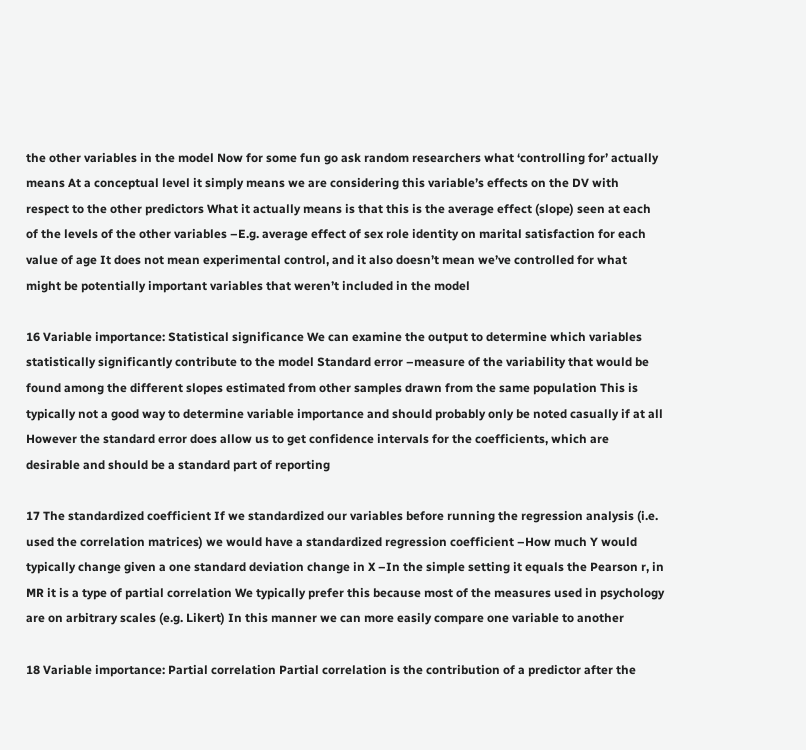the other variables in the model Now for some fun go ask random researchers what ‘controlling for’ actually means At a conceptual level it simply means we are considering this variable’s effects on the DV with respect to the other predictors What it actually means is that this is the average effect (slope) seen at each of the levels of the other variables –E.g. average effect of sex role identity on marital satisfaction for each value of age It does not mean experimental control, and it also doesn’t mean we’ve controlled for what might be potentially important variables that weren’t included in the model

16 Variable importance: Statistical significance We can examine the output to determine which variables statistically significantly contribute to the model Standard error –measure of the variability that would be found among the different slopes estimated from other samples drawn from the same population This is typically not a good way to determine variable importance and should probably only be noted casually if at all However the standard error does allow us to get confidence intervals for the coefficients, which are desirable and should be a standard part of reporting

17 The standardized coefficient If we standardized our variables before running the regression analysis (i.e. used the correlation matrices) we would have a standardized regression coefficient –How much Y would typically change given a one standard deviation change in X –In the simple setting it equals the Pearson r, in MR it is a type of partial correlation We typically prefer this because most of the measures used in psychology are on arbitrary scales (e.g. Likert) In this manner we can more easily compare one variable to another

18 Variable importance: Partial correlation Partial correlation is the contribution of a predictor after the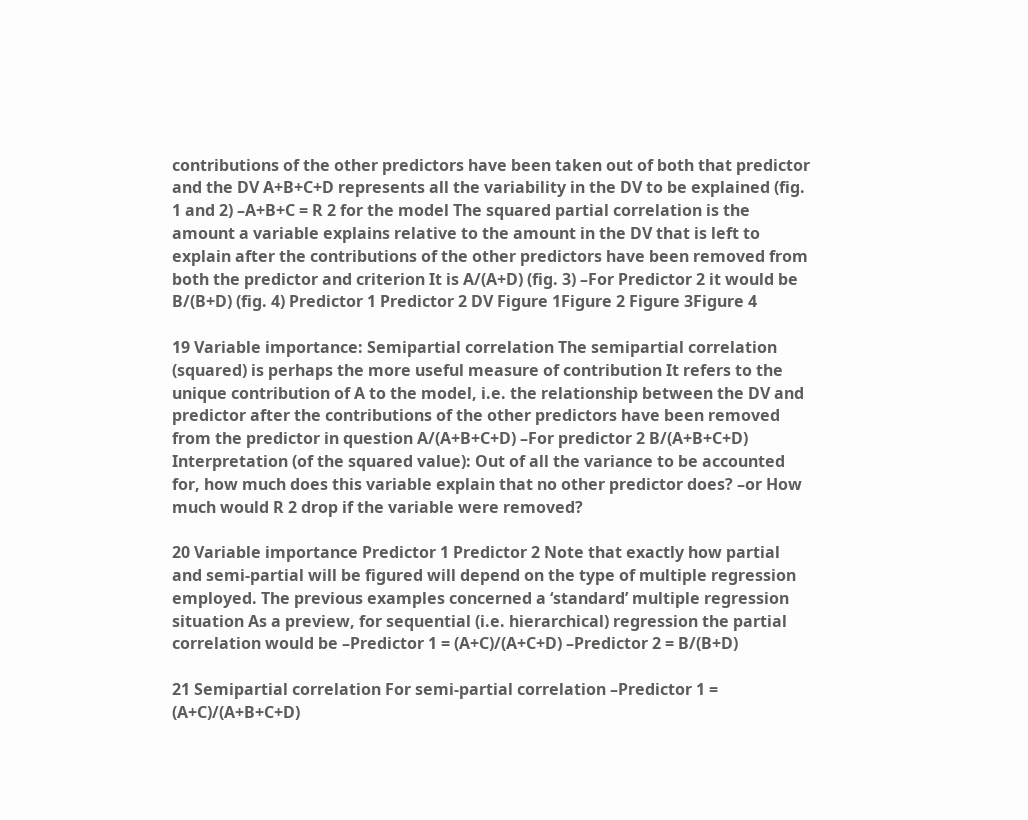contributions of the other predictors have been taken out of both that predictor and the DV A+B+C+D represents all the variability in the DV to be explained (fig. 1 and 2) –A+B+C = R 2 for the model The squared partial correlation is the amount a variable explains relative to the amount in the DV that is left to explain after the contributions of the other predictors have been removed from both the predictor and criterion It is A/(A+D) (fig. 3) –For Predictor 2 it would be B/(B+D) (fig. 4) Predictor 1 Predictor 2 DV Figure 1Figure 2 Figure 3Figure 4

19 Variable importance: Semipartial correlation The semipartial correlation (squared) is perhaps the more useful measure of contribution It refers to the unique contribution of A to the model, i.e. the relationship between the DV and predictor after the contributions of the other predictors have been removed from the predictor in question A/(A+B+C+D) –For predictor 2 B/(A+B+C+D) Interpretation (of the squared value): Out of all the variance to be accounted for, how much does this variable explain that no other predictor does? –or How much would R 2 drop if the variable were removed?

20 Variable importance Predictor 1 Predictor 2 Note that exactly how partial and semi-partial will be figured will depend on the type of multiple regression employed. The previous examples concerned a ‘standard’ multiple regression situation As a preview, for sequential (i.e. hierarchical) regression the partial correlation would be –Predictor 1 = (A+C)/(A+C+D) –Predictor 2 = B/(B+D)

21 Semipartial correlation For semi-partial correlation –Predictor 1 = (A+C)/(A+B+C+D)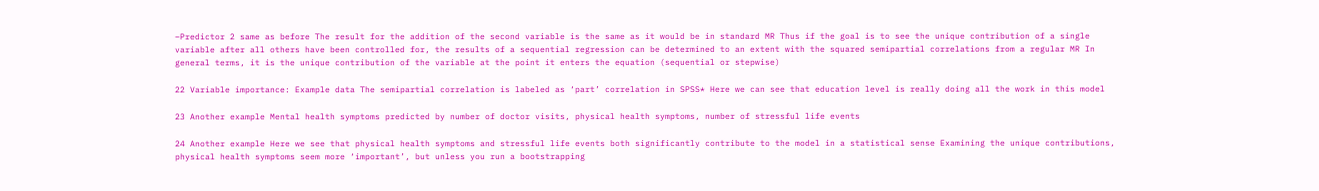–Predictor 2 same as before The result for the addition of the second variable is the same as it would be in standard MR Thus if the goal is to see the unique contribution of a single variable after all others have been controlled for, the results of a sequential regression can be determined to an extent with the squared semipartial correlations from a regular MR In general terms, it is the unique contribution of the variable at the point it enters the equation (sequential or stepwise)

22 Variable importance: Example data The semipartial correlation is labeled as ‘part’ correlation in SPSS* Here we can see that education level is really doing all the work in this model

23 Another example Mental health symptoms predicted by number of doctor visits, physical health symptoms, number of stressful life events

24 Another example Here we see that physical health symptoms and stressful life events both significantly contribute to the model in a statistical sense Examining the unique contributions, physical health symptoms seem more ‘important’, but unless you run a bootstrapping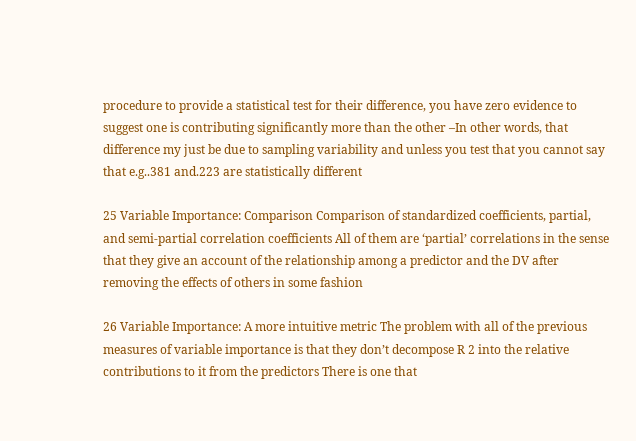procedure to provide a statistical test for their difference, you have zero evidence to suggest one is contributing significantly more than the other –In other words, that difference my just be due to sampling variability and unless you test that you cannot say that e.g..381 and.223 are statistically different

25 Variable Importance: Comparison Comparison of standardized coefficients, partial, and semi-partial correlation coefficients All of them are ‘partial’ correlations in the sense that they give an account of the relationship among a predictor and the DV after removing the effects of others in some fashion

26 Variable Importance: A more intuitive metric The problem with all of the previous measures of variable importance is that they don’t decompose R 2 into the relative contributions to it from the predictors There is one that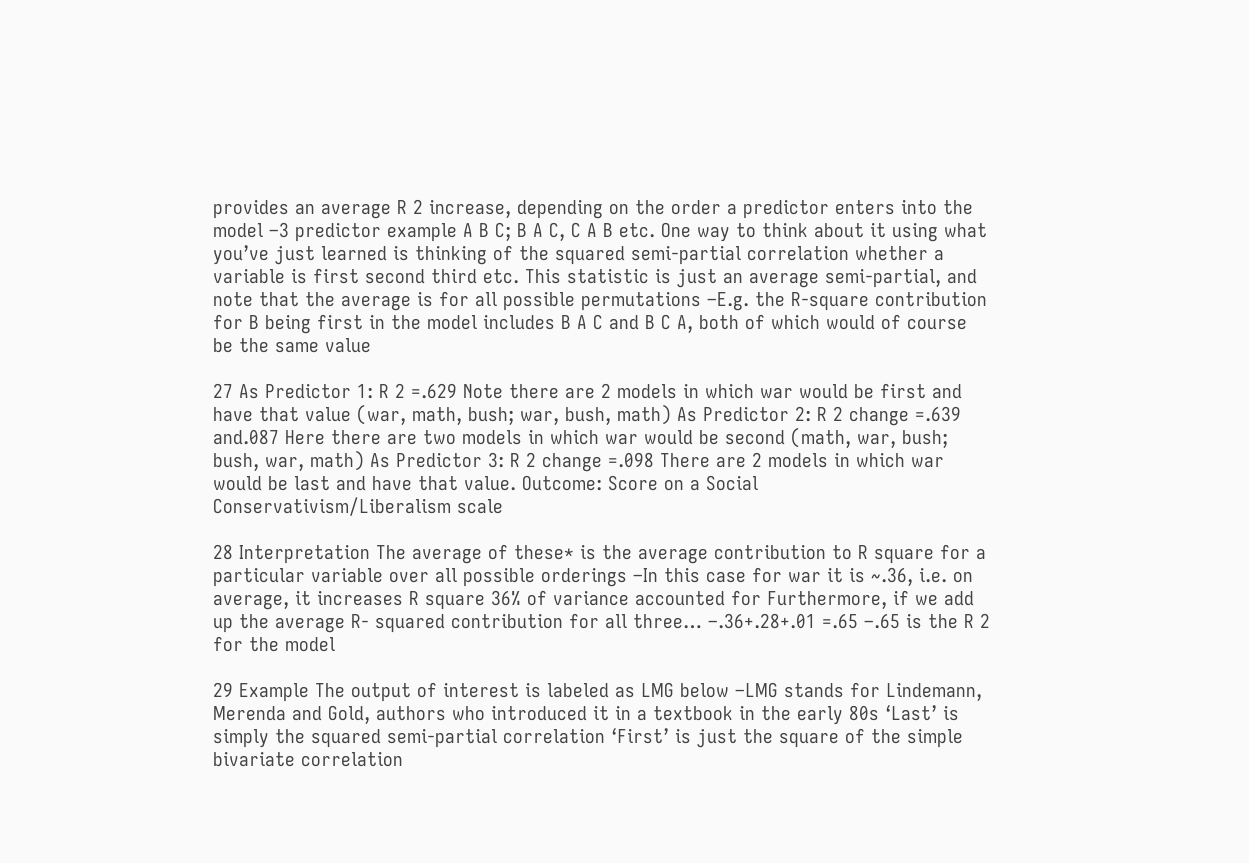provides an average R 2 increase, depending on the order a predictor enters into the model –3 predictor example A B C; B A C, C A B etc. One way to think about it using what you’ve just learned is thinking of the squared semi-partial correlation whether a variable is first second third etc. This statistic is just an average semi-partial, and note that the average is for all possible permutations –E.g. the R-square contribution for B being first in the model includes B A C and B C A, both of which would of course be the same value

27 As Predictor 1: R 2 =.629 Note there are 2 models in which war would be first and have that value (war, math, bush; war, bush, math) As Predictor 2: R 2 change =.639 and.087 Here there are two models in which war would be second (math, war, bush; bush, war, math) As Predictor 3: R 2 change =.098 There are 2 models in which war would be last and have that value. Outcome: Score on a Social Conservativism/Liberalism scale

28 Interpretation The average of these* is the average contribution to R square for a particular variable over all possible orderings –In this case for war it is ~.36, i.e. on average, it increases R square 36% of variance accounted for Furthermore, if we add up the average R- squared contribution for all three… –.36+.28+.01 =.65 –.65 is the R 2 for the model

29 Example The output of interest is labeled as LMG below –LMG stands for Lindemann, Merenda and Gold, authors who introduced it in a textbook in the early 80s ‘Last’ is simply the squared semi-partial correlation ‘First’ is just the square of the simple bivariate correlation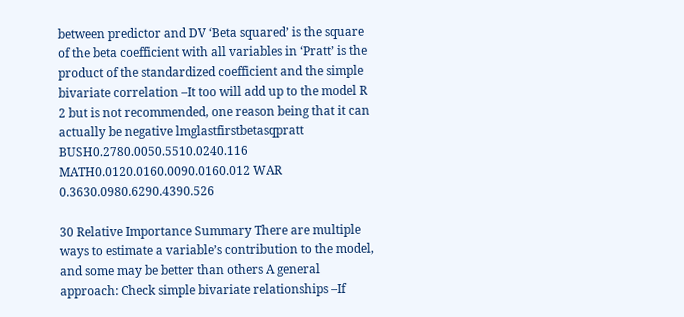between predictor and DV ‘Beta squared’ is the square of the beta coefficient with all variables in ‘Pratt’ is the product of the standardized coefficient and the simple bivariate correlation –It too will add up to the model R 2 but is not recommended, one reason being that it can actually be negative lmglastfirstbetasqpratt BUSH0.2780.0050.5510.0240.116 MATH0.0120.0160.0090.0160.012 WAR 0.3630.0980.6290.4390.526

30 Relative Importance Summary There are multiple ways to estimate a variable’s contribution to the model, and some may be better than others A general approach: Check simple bivariate relationships –If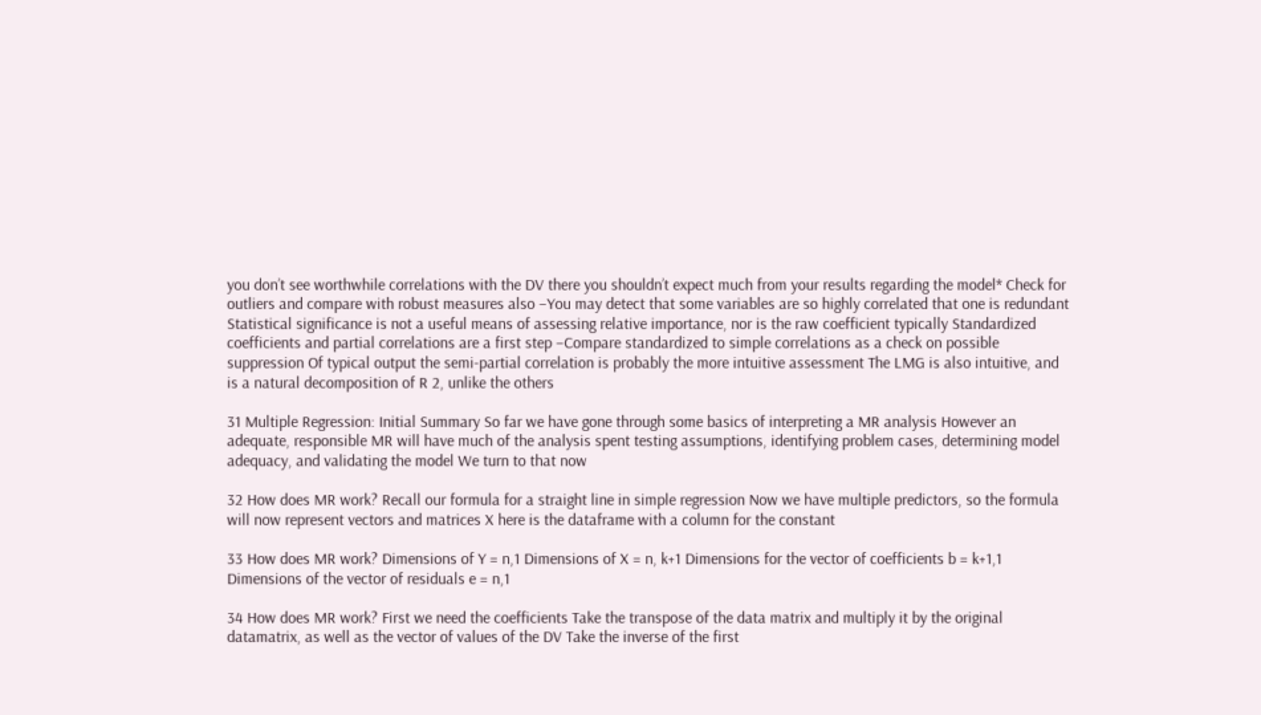you don’t see worthwhile correlations with the DV there you shouldn’t expect much from your results regarding the model* Check for outliers and compare with robust measures also –You may detect that some variables are so highly correlated that one is redundant Statistical significance is not a useful means of assessing relative importance, nor is the raw coefficient typically Standardized coefficients and partial correlations are a first step –Compare standardized to simple correlations as a check on possible suppression Of typical output the semi-partial correlation is probably the more intuitive assessment The LMG is also intuitive, and is a natural decomposition of R 2, unlike the others

31 Multiple Regression: Initial Summary So far we have gone through some basics of interpreting a MR analysis However an adequate, responsible MR will have much of the analysis spent testing assumptions, identifying problem cases, determining model adequacy, and validating the model We turn to that now

32 How does MR work? Recall our formula for a straight line in simple regression Now we have multiple predictors, so the formula will now represent vectors and matrices X here is the dataframe with a column for the constant

33 How does MR work? Dimensions of Y = n,1 Dimensions of X = n, k+1 Dimensions for the vector of coefficients b = k+1,1 Dimensions of the vector of residuals e = n,1

34 How does MR work? First we need the coefficients Take the transpose of the data matrix and multiply it by the original datamatrix, as well as the vector of values of the DV Take the inverse of the first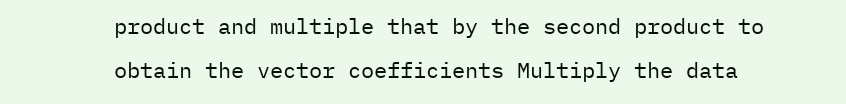product and multiple that by the second product to obtain the vector coefficients Multiply the data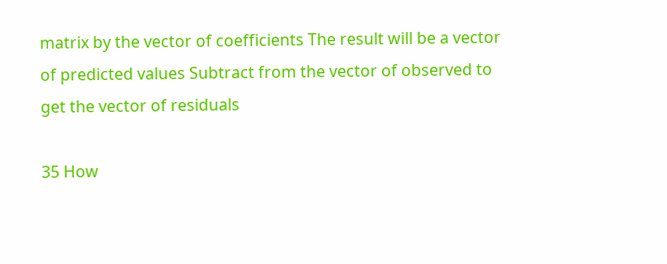matrix by the vector of coefficients The result will be a vector of predicted values Subtract from the vector of observed to get the vector of residuals

35 How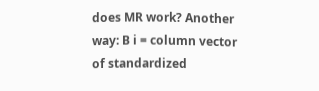does MR work? Another way: B i = column vector of standardized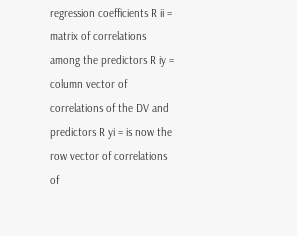regression coefficients R ii = matrix of correlations among the predictors R iy = column vector of correlations of the DV and predictors R yi = is now the row vector of correlations of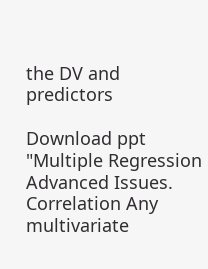the DV and predictors

Download ppt "Multiple Regression Advanced Issues. Correlation Any multivariate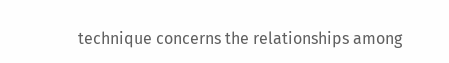technique concerns the relationships among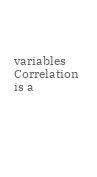variables Correlation is a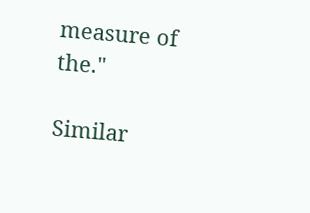measure of the."

Similar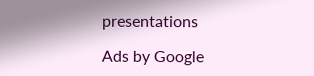presentations

Ads by Google